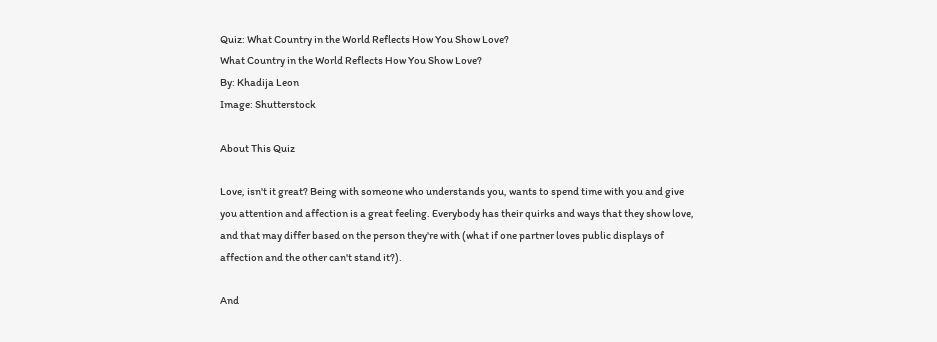Quiz: What Country in the World Reflects How You Show Love?
What Country in the World Reflects How You Show Love?
By: Khadija Leon
Image: Shutterstock

About This Quiz

Love, isn't it great? Being with someone who understands you, wants to spend time with you and give you attention and affection is a great feeling. Everybody has their quirks and ways that they show love, and that may differ based on the person they're with (what if one partner loves public displays of affection and the other can't stand it?).

And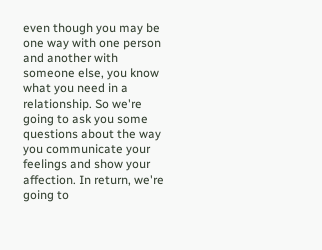even though you may be one way with one person and another with someone else, you know what you need in a relationship. So we're going to ask you some questions about the way you communicate your feelings and show your affection. In return, we're going to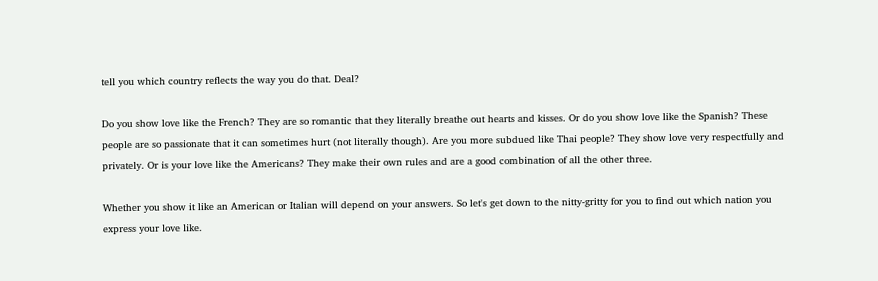tell you which country reflects the way you do that. Deal?

Do you show love like the French? They are so romantic that they literally breathe out hearts and kisses. Or do you show love like the Spanish? These people are so passionate that it can sometimes hurt (not literally though). Are you more subdued like Thai people? They show love very respectfully and privately. Or is your love like the Americans? They make their own rules and are a good combination of all the other three.

Whether you show it like an American or Italian will depend on your answers. So let's get down to the nitty-gritty for you to find out which nation you express your love like.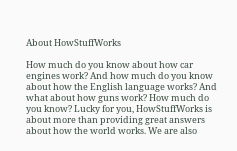About HowStuffWorks

How much do you know about how car engines work? And how much do you know about how the English language works? And what about how guns work? How much do you know? Lucky for you, HowStuffWorks is about more than providing great answers about how the world works. We are also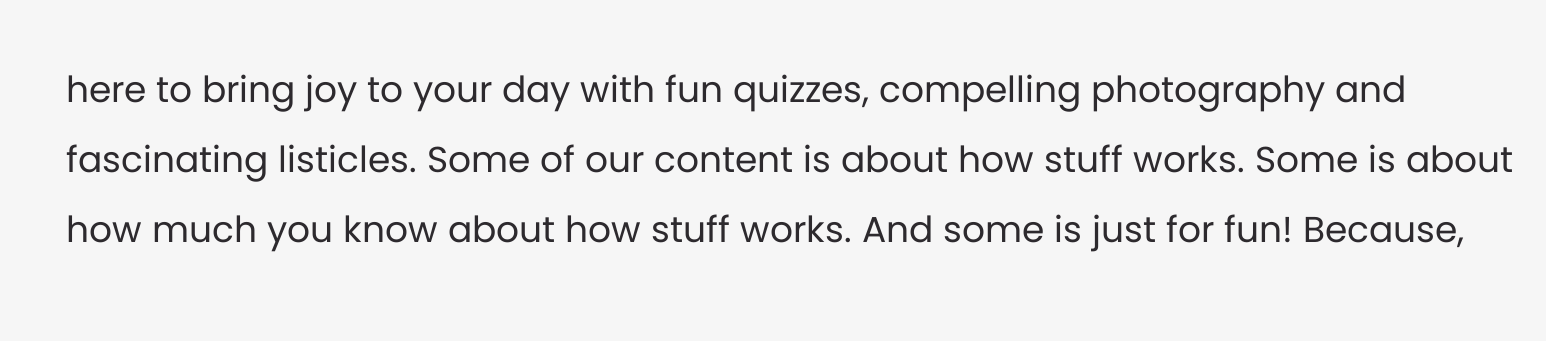here to bring joy to your day with fun quizzes, compelling photography and fascinating listicles. Some of our content is about how stuff works. Some is about how much you know about how stuff works. And some is just for fun! Because,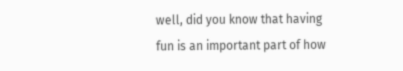well, did you know that having fun is an important part of how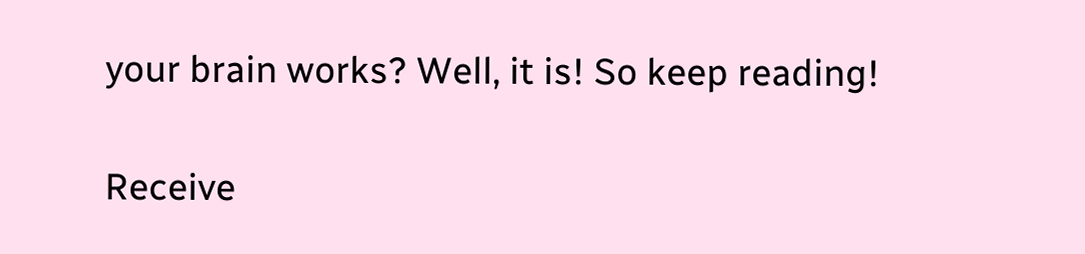your brain works? Well, it is! So keep reading!

Receive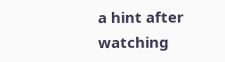a hint after watching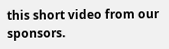this short video from our sponsors.